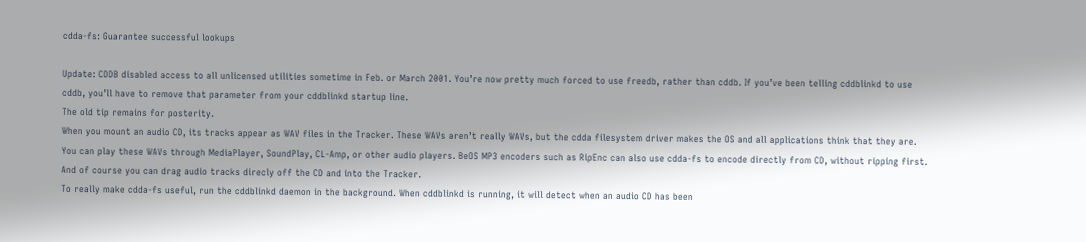cdda-fs: Guarantee successful lookups

Update: CDDB disabled access to all unlicensed utilities sometime in Feb. or March 2001. You’re now pretty much forced to use freedb, rather than cddb. If you’ve been telling cddblinkd to use cddb, you’ll have to remove that parameter from your cddblinkd startup line.
The old tip remains for posterity.
When you mount an audio CD, its tracks appear as WAV files in the Tracker. These WAVs aren’t really WAVs, but the cdda filesystem driver makes the OS and all applications think that they are. You can play these WAVs through MediaPlayer, SoundPlay, CL-Amp, or other audio players. BeOS MP3 encoders such as RipEnc can also use cdda-fs to encode directly from CD, without ripping first. And of course you can drag audio tracks direcly off the CD and into the Tracker.
To really make cdda-fs useful, run the cddblinkd daemon in the background. When cddblinkd is running, it will detect when an audio CD has been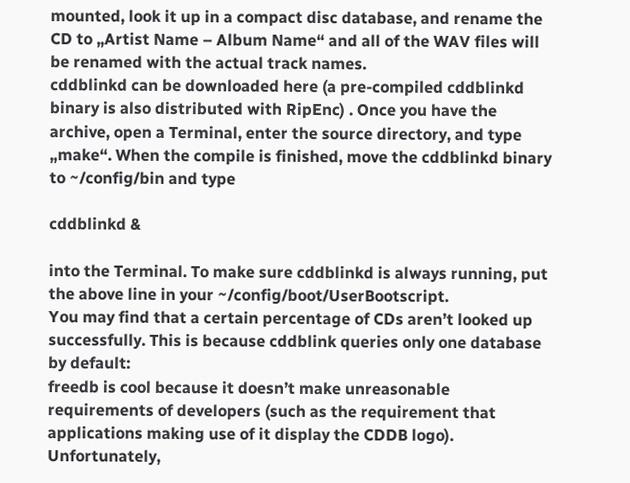mounted, look it up in a compact disc database, and rename the CD to „Artist Name – Album Name“ and all of the WAV files will be renamed with the actual track names.
cddblinkd can be downloaded here (a pre-compiled cddblinkd binary is also distributed with RipEnc) . Once you have the archive, open a Terminal, enter the source directory, and type „make“. When the compile is finished, move the cddblinkd binary to ~/config/bin and type

cddblinkd &

into the Terminal. To make sure cddblinkd is always running, put the above line in your ~/config/boot/UserBootscript.
You may find that a certain percentage of CDs aren’t looked up successfully. This is because cddblink queries only one database by default:
freedb is cool because it doesn’t make unreasonable requirements of developers (such as the requirement that applications making use of it display the CDDB logo). Unfortunately,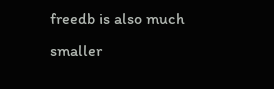freedb is also much smaller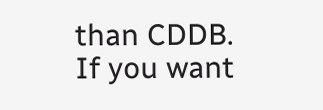than CDDB.
If you want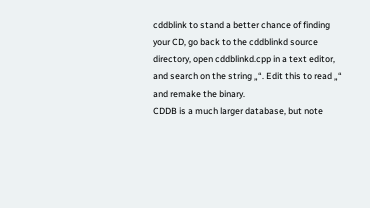cddblink to stand a better chance of finding your CD, go back to the cddblinkd source directory, open cddblinkd.cpp in a text editor, and search on the string „“. Edit this to read „“ and remake the binary.
CDDB is a much larger database, but note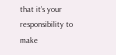that it’s your responsibility to make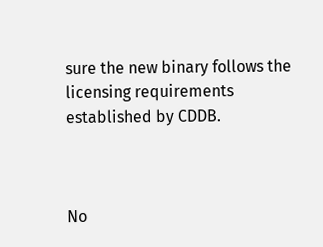sure the new binary follows the licensing requirements established by CDDB.



No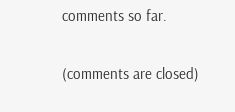comments so far.

(comments are closed)